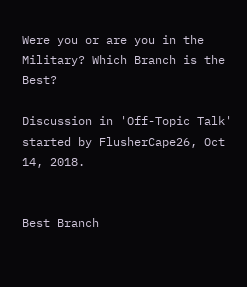Were you or are you in the Military? Which Branch is the Best?

Discussion in 'Off-Topic Talk' started by FlusherCape26, Oct 14, 2018.


Best Branch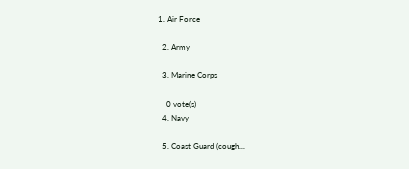1. Air Force

  2. Army

  3. Marine Corps

    0 vote(s)
  4. Navy

  5. Coast Guard (cough...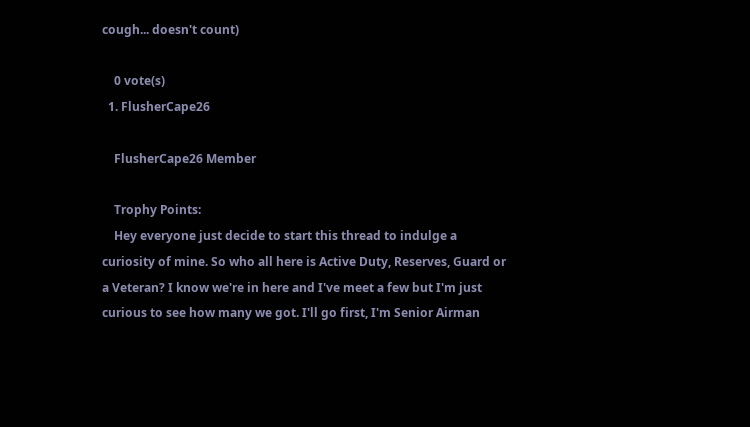cough... doesn't count)

    0 vote(s)
  1. FlusherCape26

    FlusherCape26 Member

    Trophy Points:
    Hey everyone just decide to start this thread to indulge a curiosity of mine. So who all here is Active Duty, Reserves, Guard or a Veteran? I know we're in here and I've meet a few but I'm just curious to see how many we got. I'll go first, I'm Senior Airman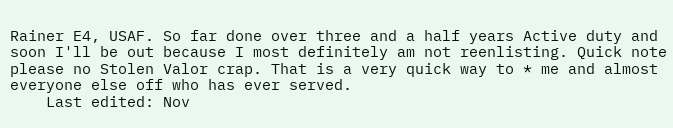Rainer E4, USAF. So far done over three and a half years Active duty and soon I'll be out because I most definitely am not reenlisting. Quick note please no Stolen Valor crap. That is a very quick way to * me and almost everyone else off who has ever served.
    Last edited: Nov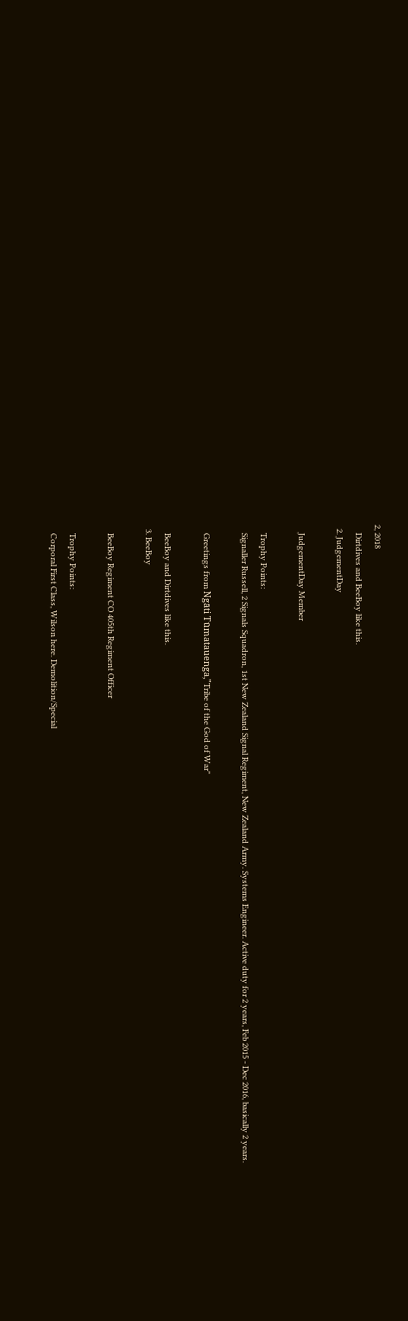2, 2018
    Dirtdives and BeeBoy like this.
  2. JudgementDay

    JudgementDay Member

    Trophy Points:
    Signaller Russell, 2 Signals Squadron, 1st New Zealand Signal Regiment, New Zealand Army. Systems Engineer. Active duty for 2 years, Feb 2015 - Dec 2016, basically 2 years.

    Greetings from Ngāti Tūmatauenga,"Tribe of the God of War"

    BeeBoy and Dirtdives like this.
  3. BeeBoy

    BeeBoy Regiment CO 405th Regiment Officer

    Trophy Points:
    Corporal First Class, Wilson here. Demolition/Special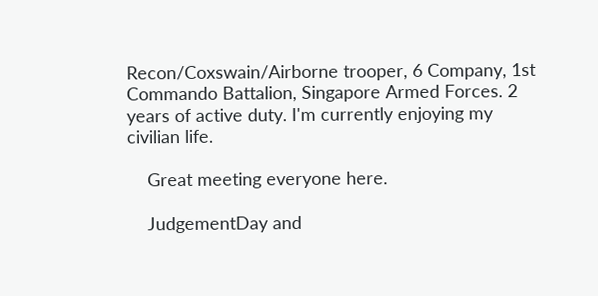Recon/Coxswain/Airborne trooper, 6 Company, 1st Commando Battalion, Singapore Armed Forces. 2 years of active duty. I'm currently enjoying my civilian life.

    Great meeting everyone here.

    JudgementDay and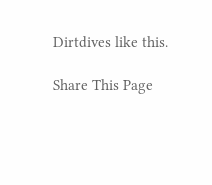Dirtdives like this.

Share This Page